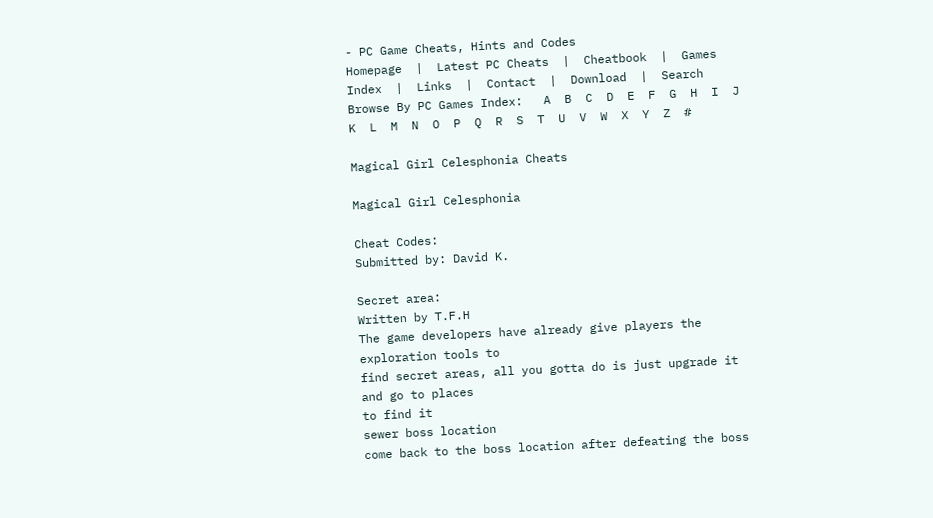- PC Game Cheats, Hints and Codes
Homepage  |  Latest PC Cheats  |  Cheatbook  |  Games Index  |  Links  |  Contact  |  Download  |  Search
Browse By PC Games Index:   A  B  C  D  E  F  G  H  I  J  K  L  M  N  O  P  Q  R  S  T  U  V  W  X  Y  Z  #

Magical Girl Celesphonia Cheats

Magical Girl Celesphonia

Cheat Codes:
Submitted by: David K.

Secret area:
Written by T.F.H
The game developers have already give players the exploration tools to
find secret areas, all you gotta do is just upgrade it and go to places
to find it
sewer boss location
come back to the boss location after defeating the boss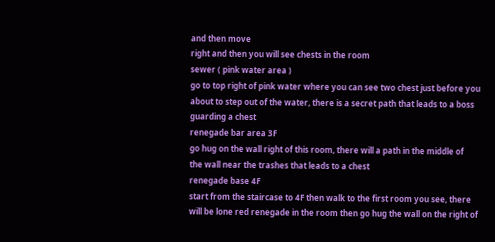and then move
right and then you will see chests in the room
sewer ( pink water area )
go to top right of pink water where you can see two chest just before you
about to step out of the water, there is a secret path that leads to a boss
guarding a chest
renegade bar area 3F
go hug on the wall right of this room, there will a path in the middle of
the wall near the trashes that leads to a chest
renegade base 4F
start from the staircase to 4F then walk to the first room you see, there
will be lone red renegade in the room then go hug the wall on the right of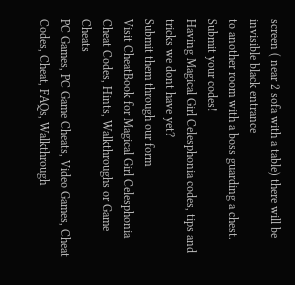screen ( near 2 sofa with a table) there will be invisible black entrance
to another room with a boss guarding a chest.
Submit your codes!
Having Magical Girl Celesphonia codes, tips and tricks we dont have yet?
Submit them through our form
Visit CheatBook for Magical Girl Celesphonia Cheat Codes, Hints, Walkthroughs or Game Cheats
PC Games, PC Game Cheats, Video Games, Cheat Codes, Cheat, FAQs, Walkthrough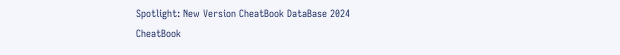Spotlight: New Version CheatBook DataBase 2024
CheatBook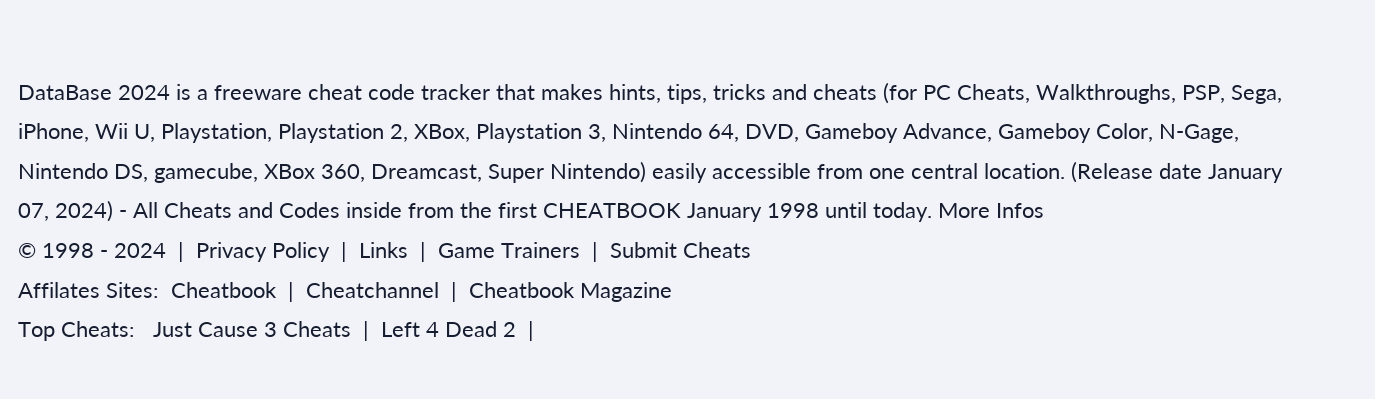DataBase 2024 is a freeware cheat code tracker that makes hints, tips, tricks and cheats (for PC Cheats, Walkthroughs, PSP, Sega, iPhone, Wii U, Playstation, Playstation 2, XBox, Playstation 3, Nintendo 64, DVD, Gameboy Advance, Gameboy Color, N-Gage, Nintendo DS, gamecube, XBox 360, Dreamcast, Super Nintendo) easily accessible from one central location. (Release date January 07, 2024) - All Cheats and Codes inside from the first CHEATBOOK January 1998 until today. More Infos
© 1998 - 2024  |  Privacy Policy  |  Links  |  Game Trainers  |  Submit Cheats
Affilates Sites:  Cheatbook  |  Cheatchannel  |  Cheatbook Magazine
Top Cheats:   Just Cause 3 Cheats  |  Left 4 Dead 2  |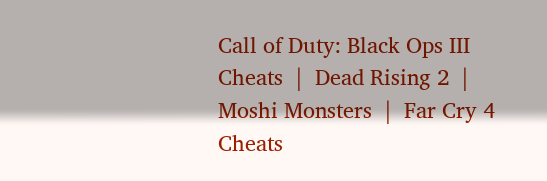Call of Duty: Black Ops III Cheats  |  Dead Rising 2  |  Moshi Monsters  |  Far Cry 4 Cheats